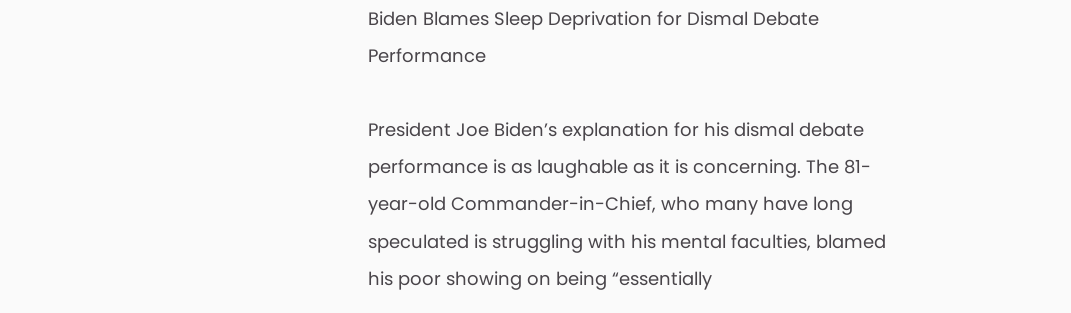Biden Blames Sleep Deprivation for Dismal Debate Performance

President Joe Biden’s explanation for his dismal debate performance is as laughable as it is concerning. The 81-year-old Commander-in-Chief, who many have long speculated is struggling with his mental faculties, blamed his poor showing on being “essentially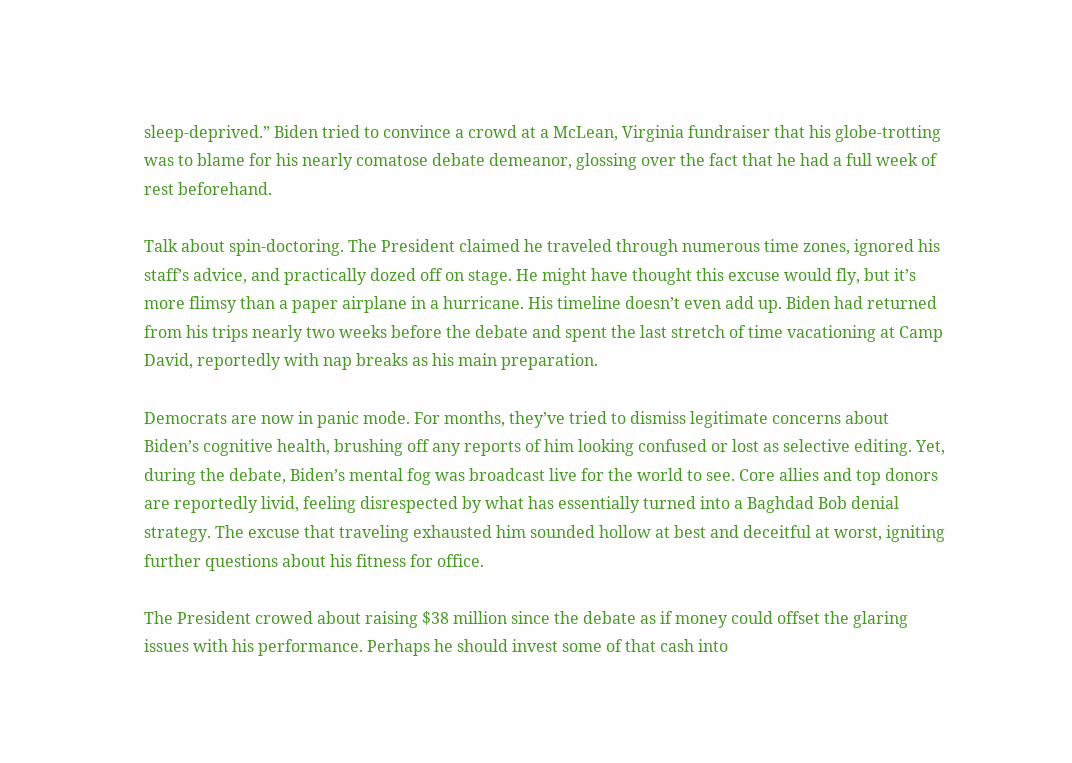sleep-deprived.” Biden tried to convince a crowd at a McLean, Virginia fundraiser that his globe-trotting was to blame for his nearly comatose debate demeanor, glossing over the fact that he had a full week of rest beforehand.

Talk about spin-doctoring. The President claimed he traveled through numerous time zones, ignored his staff’s advice, and practically dozed off on stage. He might have thought this excuse would fly, but it’s more flimsy than a paper airplane in a hurricane. His timeline doesn’t even add up. Biden had returned from his trips nearly two weeks before the debate and spent the last stretch of time vacationing at Camp David, reportedly with nap breaks as his main preparation.

Democrats are now in panic mode. For months, they’ve tried to dismiss legitimate concerns about Biden’s cognitive health, brushing off any reports of him looking confused or lost as selective editing. Yet, during the debate, Biden’s mental fog was broadcast live for the world to see. Core allies and top donors are reportedly livid, feeling disrespected by what has essentially turned into a Baghdad Bob denial strategy. The excuse that traveling exhausted him sounded hollow at best and deceitful at worst, igniting further questions about his fitness for office.

The President crowed about raising $38 million since the debate as if money could offset the glaring issues with his performance. Perhaps he should invest some of that cash into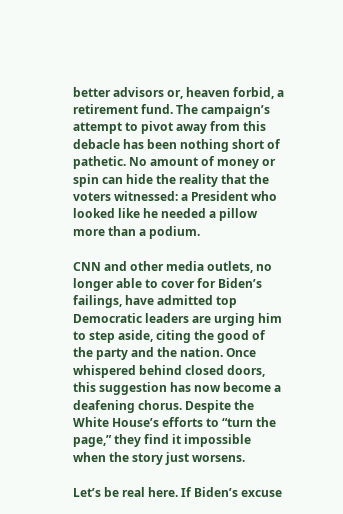better advisors or, heaven forbid, a retirement fund. The campaign’s attempt to pivot away from this debacle has been nothing short of pathetic. No amount of money or spin can hide the reality that the voters witnessed: a President who looked like he needed a pillow more than a podium.

CNN and other media outlets, no longer able to cover for Biden’s failings, have admitted top Democratic leaders are urging him to step aside, citing the good of the party and the nation. Once whispered behind closed doors, this suggestion has now become a deafening chorus. Despite the White House’s efforts to “turn the page,” they find it impossible when the story just worsens.

Let’s be real here. If Biden’s excuse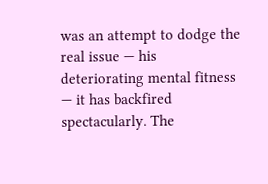was an attempt to dodge the real issue — his deteriorating mental fitness — it has backfired spectacularly. The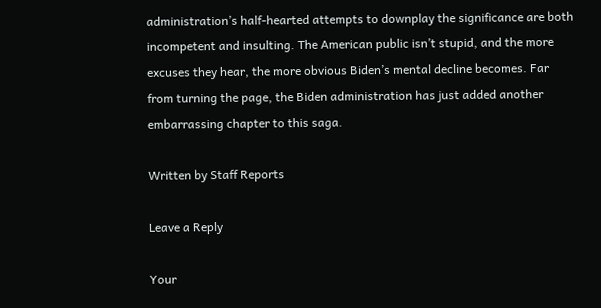administration’s half-hearted attempts to downplay the significance are both incompetent and insulting. The American public isn’t stupid, and the more excuses they hear, the more obvious Biden’s mental decline becomes. Far from turning the page, the Biden administration has just added another embarrassing chapter to this saga.

Written by Staff Reports

Leave a Reply

Your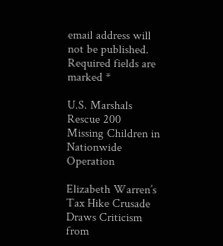email address will not be published. Required fields are marked *

U.S. Marshals Rescue 200 Missing Children in Nationwide Operation

Elizabeth Warren’s Tax Hike Crusade Draws Criticism from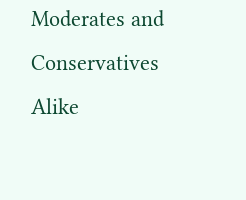Moderates and Conservatives Alike